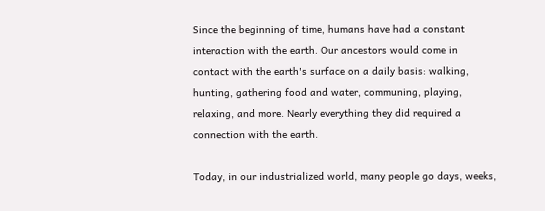Since the beginning of time, humans have had a constant interaction with the earth. Our ancestors would come in contact with the earth's surface on a daily basis: walking, hunting, gathering food and water, communing, playing, relaxing, and more. Nearly everything they did required a connection with the earth.

Today, in our industrialized world, many people go days, weeks,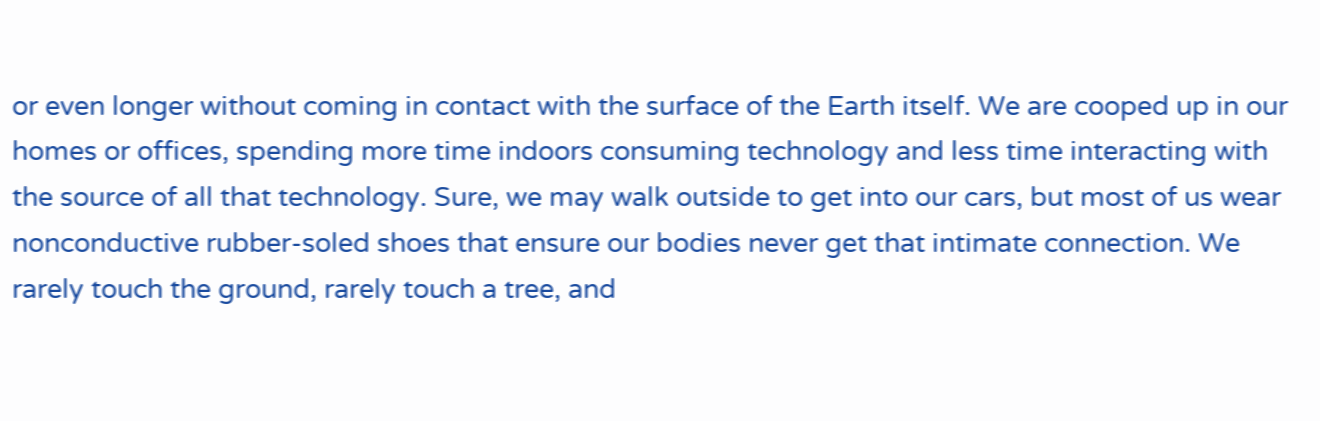or even longer without coming in contact with the surface of the Earth itself. We are cooped up in our homes or offices, spending more time indoors consuming technology and less time interacting with the source of all that technology. Sure, we may walk outside to get into our cars, but most of us wear nonconductive rubber-soled shoes that ensure our bodies never get that intimate connection. We rarely touch the ground, rarely touch a tree, and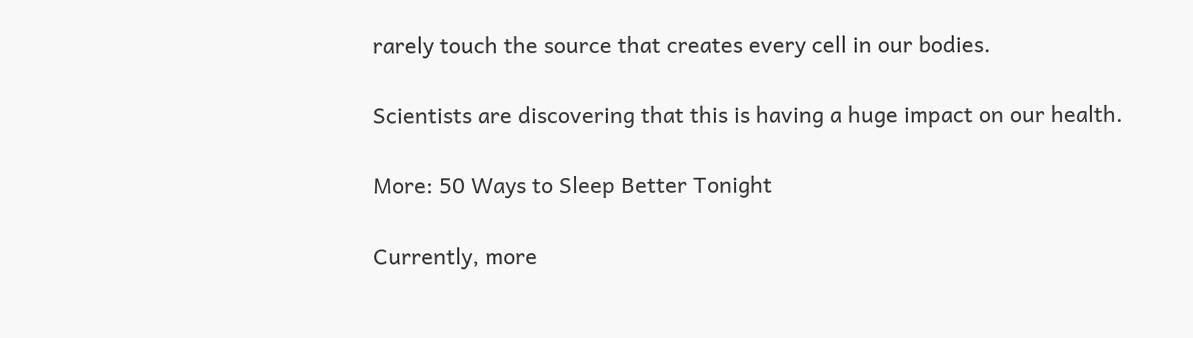rarely touch the source that creates every cell in our bodies.

Scientists are discovering that this is having a huge impact on our health.

More: 50 Ways to Sleep Better Tonight

Currently, more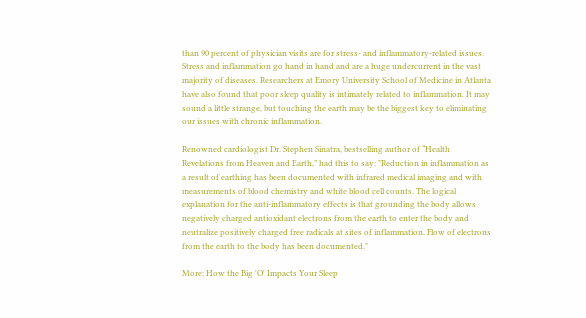than 90 percent of physician visits are for stress- and inflammatory-related issues. Stress and inflammation go hand in hand and are a huge undercurrent in the vast majority of diseases. Researchers at Emory University School of Medicine in Atlanta have also found that poor sleep quality is intimately related to inflammation. It may sound a little strange, but touching the earth may be the biggest key to eliminating our issues with chronic inflammation.

Renowned cardiologist Dr. Stephen Sinatra, bestselling author of “Health Revelations from Heaven and Earth,” had this to say: "Reduction in inflammation as a result of earthing has been documented with infrared medical imaging and with measurements of blood chemistry and white blood cell counts. The logical explanation for the anti-inflammatory effects is that grounding the body allows negatively charged antioxidant electrons from the earth to enter the body and neutralize positively charged free radicals at sites of inflammation. Flow of electrons from the earth to the body has been documented."

More: How the Big 'O' Impacts Your Sleep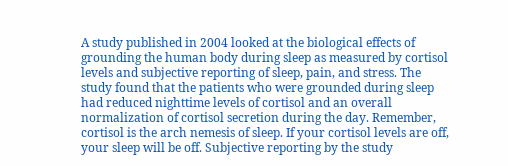A study published in 2004 looked at the biological effects of grounding the human body during sleep as measured by cortisol levels and subjective reporting of sleep, pain, and stress. The study found that the patients who were grounded during sleep had reduced nighttime levels of cortisol and an overall normalization of cortisol secretion during the day. Remember, cortisol is the arch nemesis of sleep. If your cortisol levels are off, your sleep will be off. Subjective reporting by the study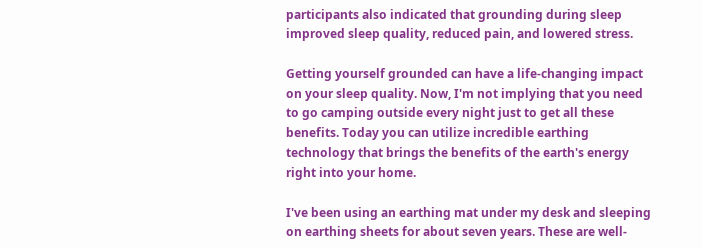participants also indicated that grounding during sleep improved sleep quality, reduced pain, and lowered stress.

Getting yourself grounded can have a life-changing impact on your sleep quality. Now, I'm not implying that you need to go camping outside every night just to get all these benefits. Today you can utilize incredible earthing technology that brings the benefits of the earth's energy right into your home.

I've been using an earthing mat under my desk and sleeping on earthing sheets for about seven years. These are well-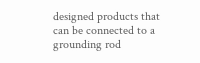designed products that can be connected to a grounding rod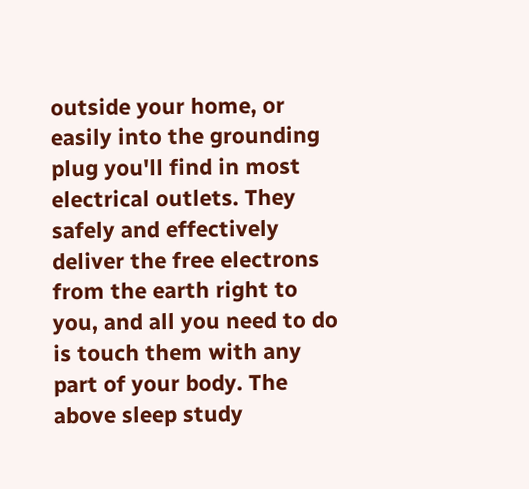outside your home, or easily into the grounding plug you'll find in most electrical outlets. They safely and effectively deliver the free electrons from the earth right to you, and all you need to do is touch them with any part of your body. The above sleep study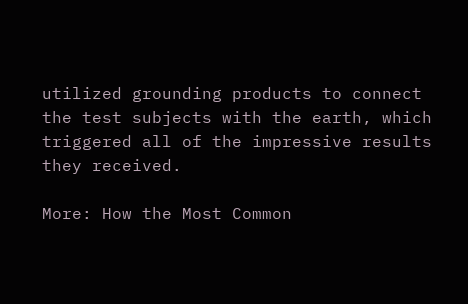utilized grounding products to connect the test subjects with the earth, which triggered all of the impressive results they received.

More: How the Most Common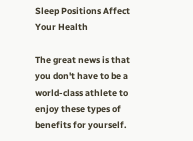Sleep Positions Affect Your Health

The great news is that you don't have to be a world-class athlete to enjoy these types of benefits for yourself.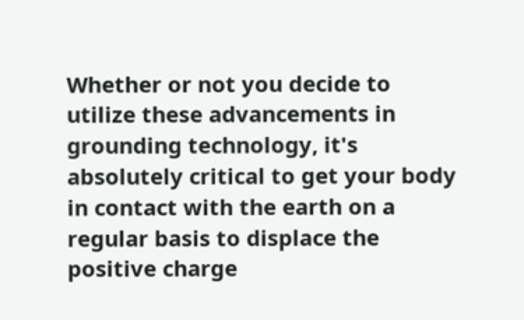Whether or not you decide to utilize these advancements in grounding technology, it's absolutely critical to get your body in contact with the earth on a regular basis to displace the positive charge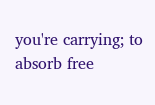you're carrying; to absorb free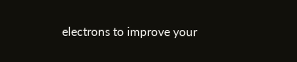electrons to improve your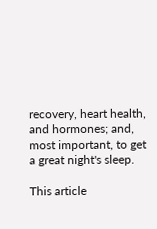recovery, heart health, and hormones; and, most important, to get a great night's sleep.

This article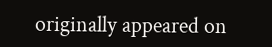originally appeared on